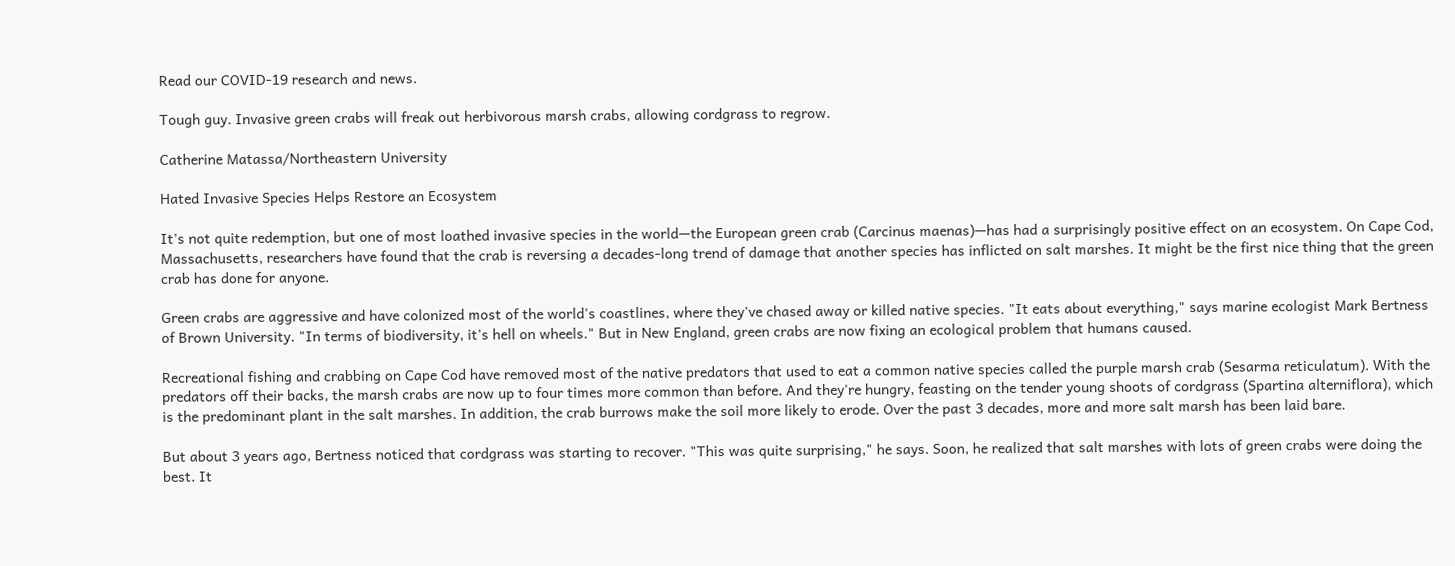Read our COVID-19 research and news.

Tough guy. Invasive green crabs will freak out herbivorous marsh crabs, allowing cordgrass to regrow.

Catherine Matassa/Northeastern University

Hated Invasive Species Helps Restore an Ecosystem

It's not quite redemption, but one of most loathed invasive species in the world—the European green crab (Carcinus maenas)—has had a surprisingly positive effect on an ecosystem. On Cape Cod, Massachusetts, researchers have found that the crab is reversing a decades-long trend of damage that another species has inflicted on salt marshes. It might be the first nice thing that the green crab has done for anyone.

Green crabs are aggressive and have colonized most of the world's coastlines, where they've chased away or killed native species. "It eats about everything," says marine ecologist Mark Bertness of Brown University. "In terms of biodiversity, it's hell on wheels." But in New England, green crabs are now fixing an ecological problem that humans caused.

Recreational fishing and crabbing on Cape Cod have removed most of the native predators that used to eat a common native species called the purple marsh crab (Sesarma reticulatum). With the predators off their backs, the marsh crabs are now up to four times more common than before. And they're hungry, feasting on the tender young shoots of cordgrass (Spartina alterniflora), which is the predominant plant in the salt marshes. In addition, the crab burrows make the soil more likely to erode. Over the past 3 decades, more and more salt marsh has been laid bare.

But about 3 years ago, Bertness noticed that cordgrass was starting to recover. "This was quite surprising," he says. Soon, he realized that salt marshes with lots of green crabs were doing the best. It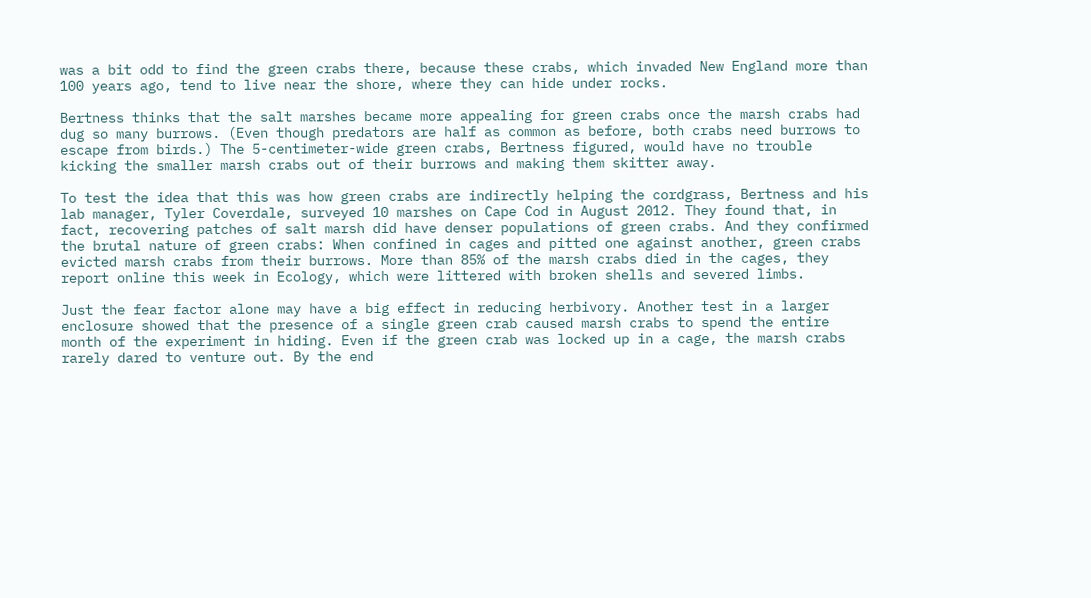was a bit odd to find the green crabs there, because these crabs, which invaded New England more than 100 years ago, tend to live near the shore, where they can hide under rocks.

Bertness thinks that the salt marshes became more appealing for green crabs once the marsh crabs had dug so many burrows. (Even though predators are half as common as before, both crabs need burrows to escape from birds.) The 5-centimeter-wide green crabs, Bertness figured, would have no trouble kicking the smaller marsh crabs out of their burrows and making them skitter away.

To test the idea that this was how green crabs are indirectly helping the cordgrass, Bertness and his lab manager, Tyler Coverdale, surveyed 10 marshes on Cape Cod in August 2012. They found that, in fact, recovering patches of salt marsh did have denser populations of green crabs. And they confirmed the brutal nature of green crabs: When confined in cages and pitted one against another, green crabs evicted marsh crabs from their burrows. More than 85% of the marsh crabs died in the cages, they report online this week in Ecology, which were littered with broken shells and severed limbs.

Just the fear factor alone may have a big effect in reducing herbivory. Another test in a larger enclosure showed that the presence of a single green crab caused marsh crabs to spend the entire month of the experiment in hiding. Even if the green crab was locked up in a cage, the marsh crabs rarely dared to venture out. By the end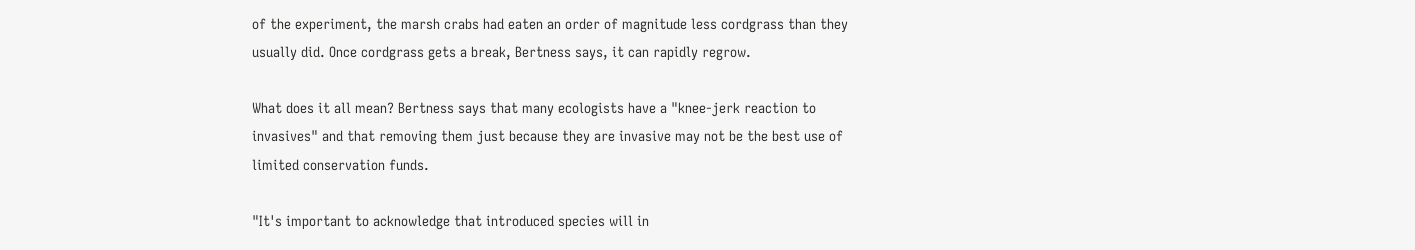of the experiment, the marsh crabs had eaten an order of magnitude less cordgrass than they usually did. Once cordgrass gets a break, Bertness says, it can rapidly regrow.

What does it all mean? Bertness says that many ecologists have a "knee-jerk reaction to invasives" and that removing them just because they are invasive may not be the best use of limited conservation funds.

"It's important to acknowledge that introduced species will in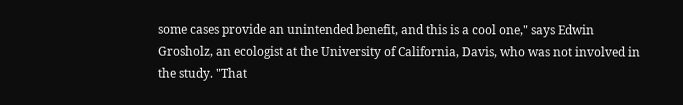some cases provide an unintended benefit, and this is a cool one," says Edwin Grosholz, an ecologist at the University of California, Davis, who was not involved in the study. "That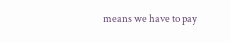means we have to pay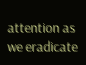attention as we eradicate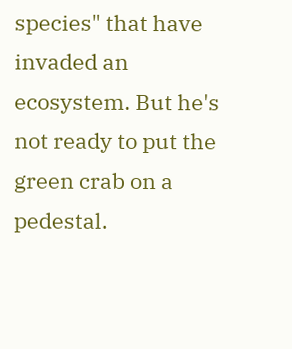species" that have invaded an ecosystem. But he's not ready to put the green crab on a pedestal.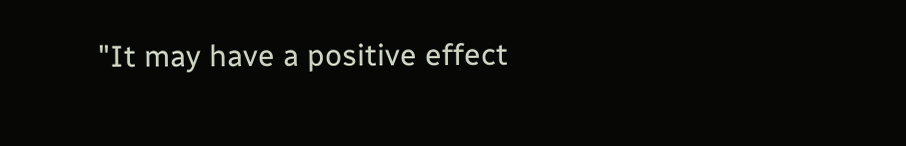"It may have a positive effect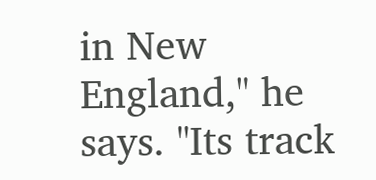in New England," he says. "Its track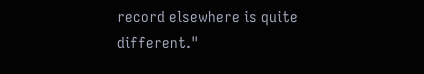record elsewhere is quite different."